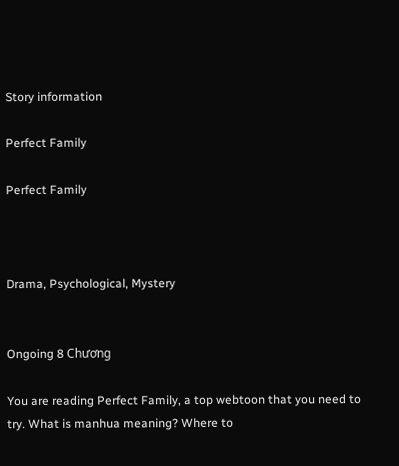Story information

Perfect Family

Perfect Family



Drama, Psychological, Mystery


Ongoing 8 Chương

You are reading Perfect Family, a top webtoon that you need to try. What is manhua meaning? Where to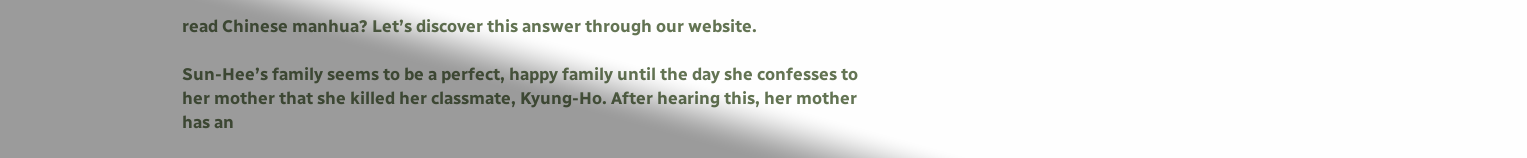read Chinese manhua? Let’s discover this answer through our website.

Sun-Hee’s family seems to be a perfect, happy family until the day she confesses to her mother that she killed her classmate, Kyung-Ho. After hearing this, her mother has an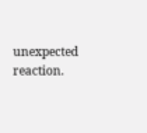unexpected reaction.